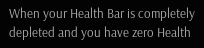When your Health Bar is completely depleted and you have zero Health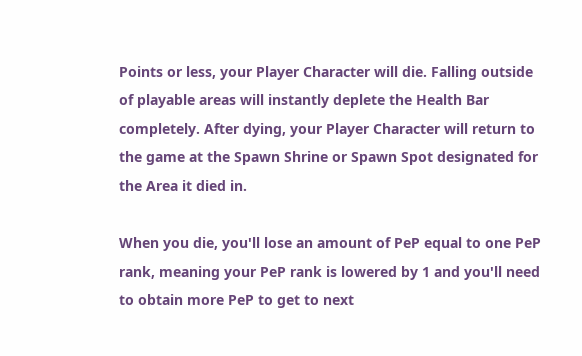Points or less, your Player Character will die. Falling outside of playable areas will instantly deplete the Health Bar completely. After dying, your Player Character will return to the game at the Spawn Shrine or Spawn Spot designated for the Area it died in.

When you die, you'll lose an amount of PeP equal to one PeP rank, meaning your PeP rank is lowered by 1 and you'll need to obtain more PeP to get to next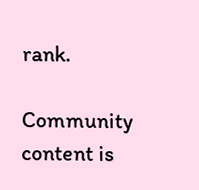rank.

Community content is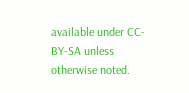available under CC-BY-SA unless otherwise noted.